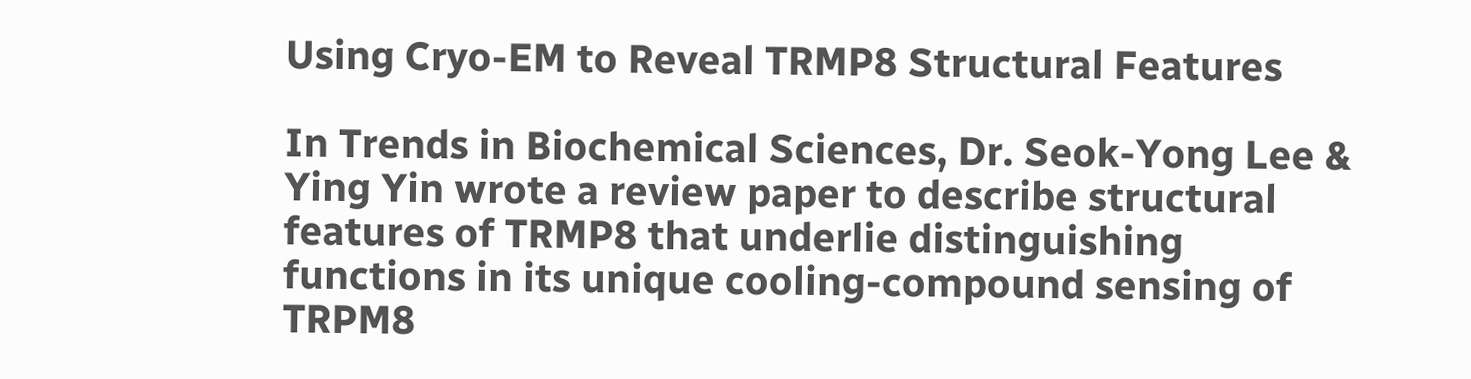Using Cryo-EM to Reveal TRMP8 Structural Features

In Trends in Biochemical Sciences, Dr. Seok-Yong Lee & Ying Yin wrote a review paper to describe structural features of TRMP8 that underlie distinguishing functions in its unique cooling-compound sensing of TRPM8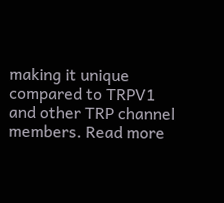making it unique compared to TRPV1 and other TRP channel members. Read more